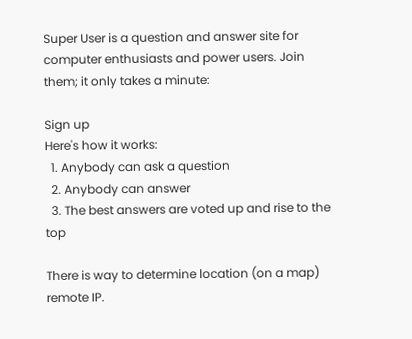Super User is a question and answer site for computer enthusiasts and power users. Join them; it only takes a minute:

Sign up
Here's how it works:
  1. Anybody can ask a question
  2. Anybody can answer
  3. The best answers are voted up and rise to the top

There is way to determine location (on a map) remote IP.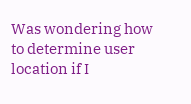Was wondering how to determine user location if I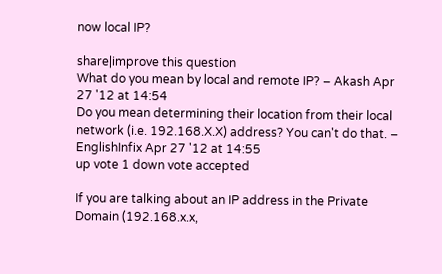now local IP?

share|improve this question
What do you mean by local and remote IP? – Akash Apr 27 '12 at 14:54
Do you mean determining their location from their local network (i.e. 192.168.X.X) address? You can't do that. – EnglishInfix Apr 27 '12 at 14:55
up vote 1 down vote accepted

If you are talking about an IP address in the Private Domain (192.168.x.x,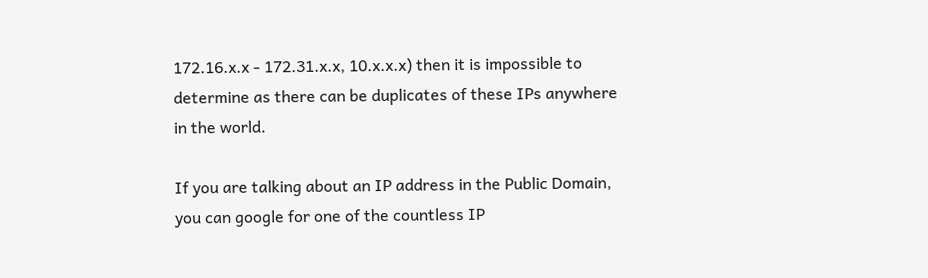172.16.x.x - 172.31.x.x, 10.x.x.x) then it is impossible to determine as there can be duplicates of these IPs anywhere in the world.

If you are talking about an IP address in the Public Domain, you can google for one of the countless IP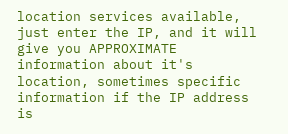location services available, just enter the IP, and it will give you APPROXIMATE information about it's location, sometimes specific information if the IP address is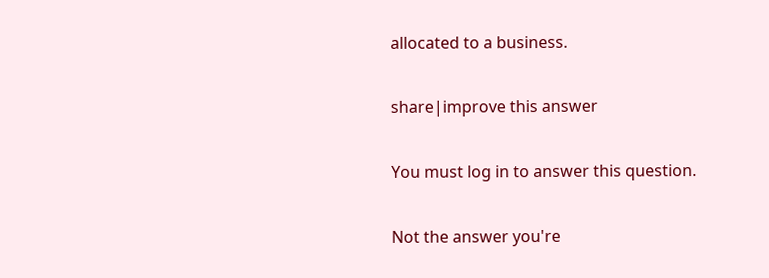allocated to a business.

share|improve this answer

You must log in to answer this question.

Not the answer you're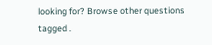looking for? Browse other questions tagged .